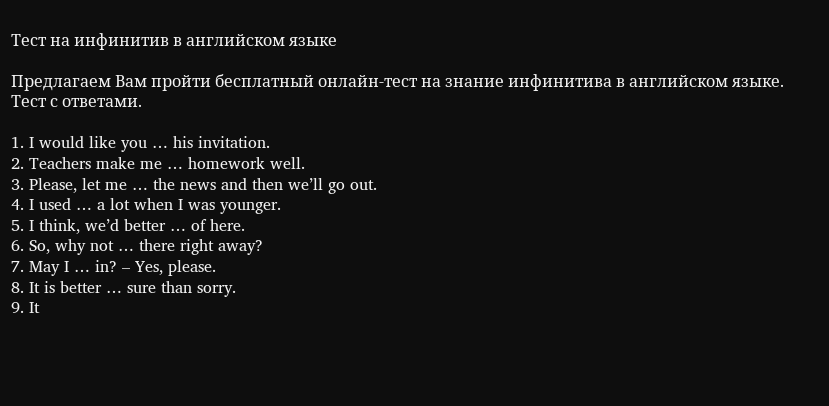Тест на инфинитив в английском языке

Предлагаем Вам пройти бесплатный онлайн-тест на знание инфинитива в английском языке. Тест с ответами.

1. I would like you … his invitation.
2. Teachers make me … homework well.
3. Please, let me … the news and then we’ll go out.
4. I used … a lot when I was younger.
5. I think, we’d better … of here.
6. So, why not … there right away?
7. May I … in? – Yes, please.
8. It is better … sure than sorry.
9. It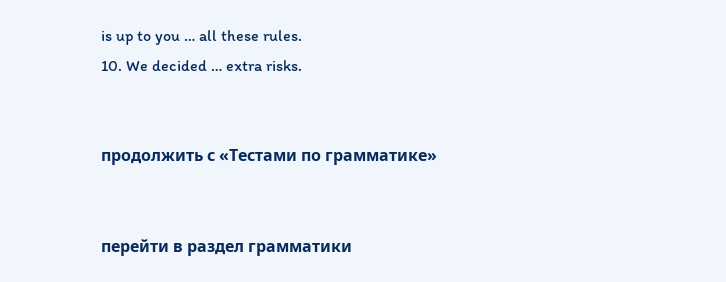is up to you … all these rules.
10. We decided … extra risks.


продолжить с «Тестами по грамматике»


перейти в раздел грамматики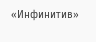«Инфинитив»